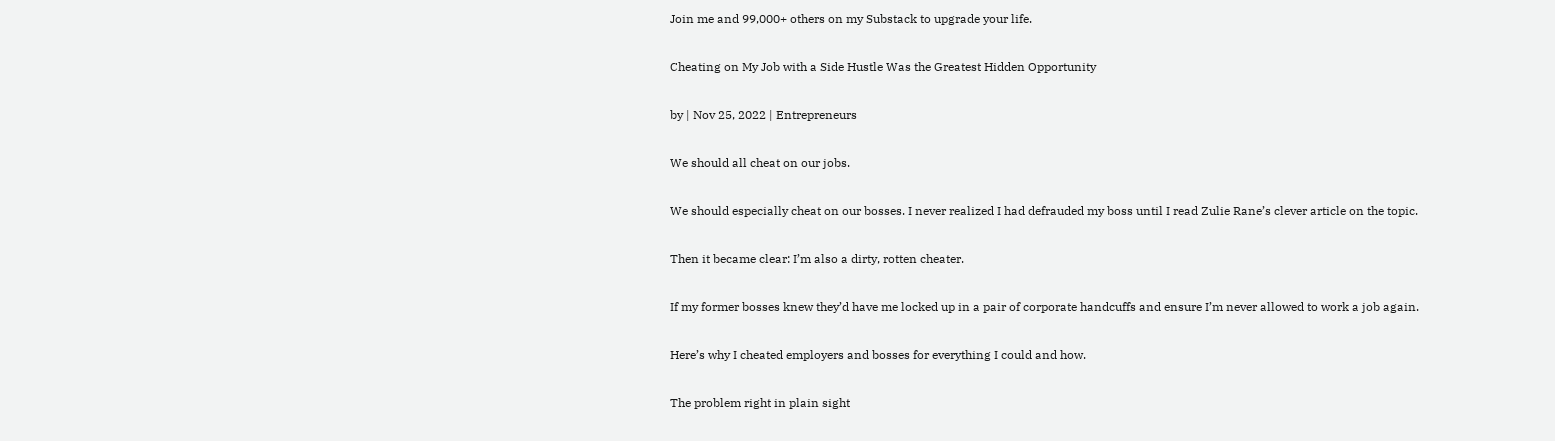Join me and 99,000+ others on my Substack to upgrade your life.

Cheating on My Job with a Side Hustle Was the Greatest Hidden Opportunity

by | Nov 25, 2022 | Entrepreneurs

We should all cheat on our jobs.

We should especially cheat on our bosses. I never realized I had defrauded my boss until I read Zulie Rane’s clever article on the topic.

Then it became clear: I’m also a dirty, rotten cheater.

If my former bosses knew they’d have me locked up in a pair of corporate handcuffs and ensure I’m never allowed to work a job again.

Here’s why I cheated employers and bosses for everything I could and how.

The problem right in plain sight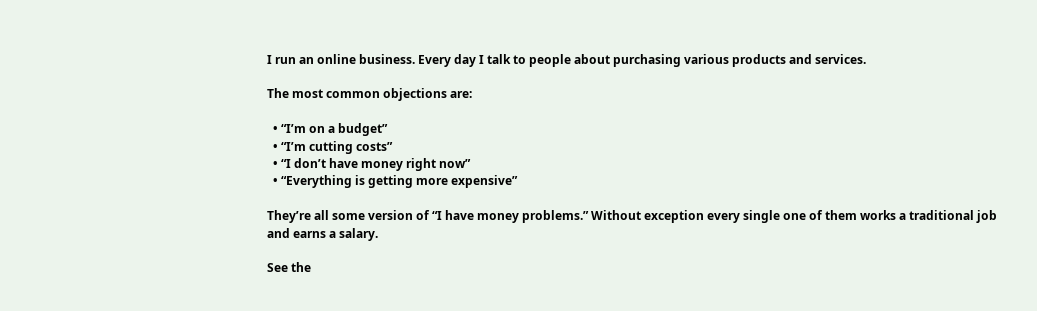I run an online business. Every day I talk to people about purchasing various products and services.

The most common objections are:

  • “I’m on a budget”
  • “I’m cutting costs”
  • “I don’t have money right now”
  • “Everything is getting more expensive”

They’re all some version of “I have money problems.” Without exception every single one of them works a traditional job and earns a salary.

See the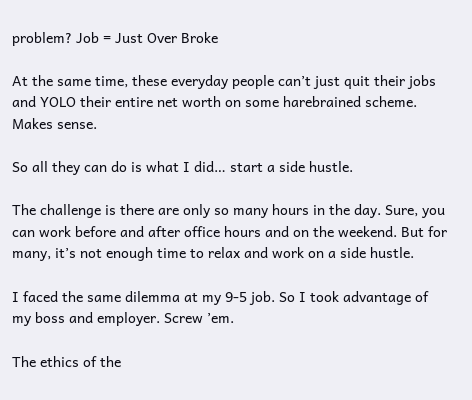problem? Job = Just Over Broke

At the same time, these everyday people can’t just quit their jobs and YOLO their entire net worth on some harebrained scheme. Makes sense.

So all they can do is what I did… start a side hustle.

The challenge is there are only so many hours in the day. Sure, you can work before and after office hours and on the weekend. But for many, it’s not enough time to relax and work on a side hustle.

I faced the same dilemma at my 9-5 job. So I took advantage of my boss and employer. Screw ’em.

The ethics of the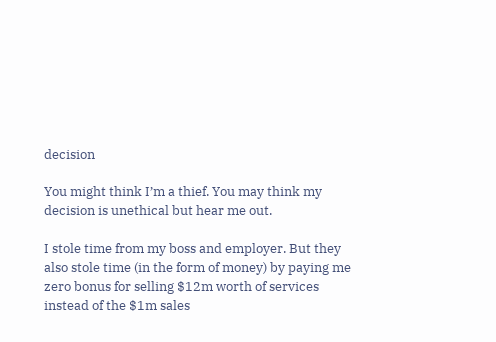decision

You might think I’m a thief. You may think my decision is unethical but hear me out.

I stole time from my boss and employer. But they also stole time (in the form of money) by paying me zero bonus for selling $12m worth of services instead of the $1m sales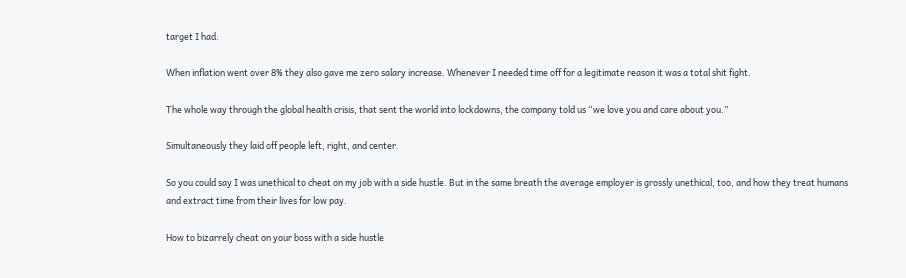target I had.

When inflation went over 8% they also gave me zero salary increase. Whenever I needed time off for a legitimate reason it was a total shit fight.

The whole way through the global health crisis, that sent the world into lockdowns, the company told us “we love you and care about you.”

Simultaneously they laid off people left, right, and center.

So you could say I was unethical to cheat on my job with a side hustle. But in the same breath the average employer is grossly unethical, too, and how they treat humans and extract time from their lives for low pay.

How to bizarrely cheat on your boss with a side hustle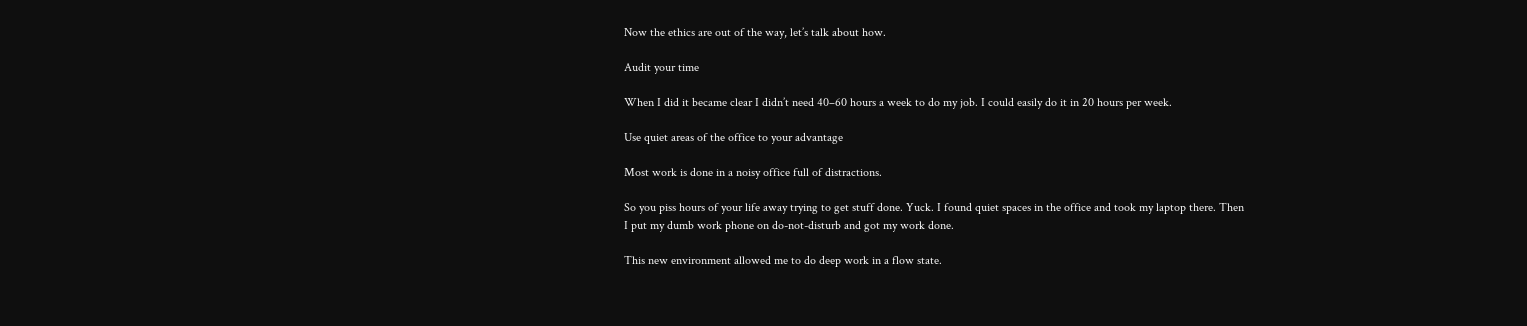Now the ethics are out of the way, let’s talk about how.

Audit your time

When I did it became clear I didn’t need 40–60 hours a week to do my job. I could easily do it in 20 hours per week.

Use quiet areas of the office to your advantage

Most work is done in a noisy office full of distractions.

So you piss hours of your life away trying to get stuff done. Yuck. I found quiet spaces in the office and took my laptop there. Then I put my dumb work phone on do-not-disturb and got my work done.

This new environment allowed me to do deep work in a flow state.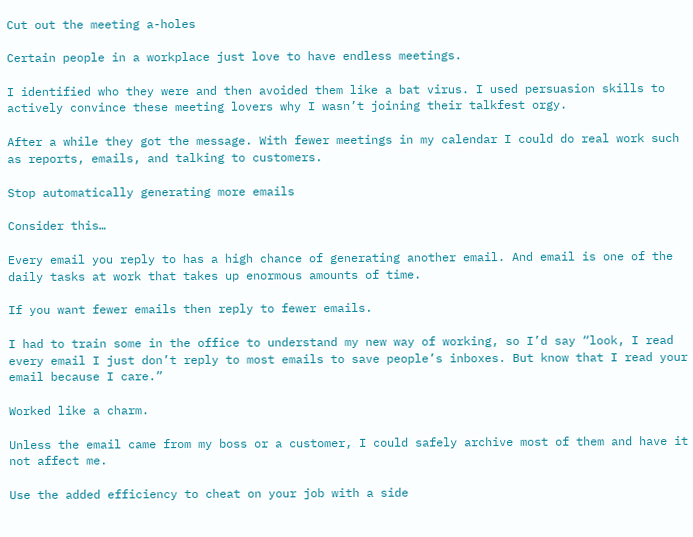Cut out the meeting a-holes

Certain people in a workplace just love to have endless meetings.

I identified who they were and then avoided them like a bat virus. I used persuasion skills to actively convince these meeting lovers why I wasn’t joining their talkfest orgy.

After a while they got the message. With fewer meetings in my calendar I could do real work such as reports, emails, and talking to customers.

Stop automatically generating more emails

Consider this…

Every email you reply to has a high chance of generating another email. And email is one of the daily tasks at work that takes up enormous amounts of time.

If you want fewer emails then reply to fewer emails.

I had to train some in the office to understand my new way of working, so I’d say “look, I read every email I just don’t reply to most emails to save people’s inboxes. But know that I read your email because I care.”

Worked like a charm.

Unless the email came from my boss or a customer, I could safely archive most of them and have it not affect me.

Use the added efficiency to cheat on your job with a side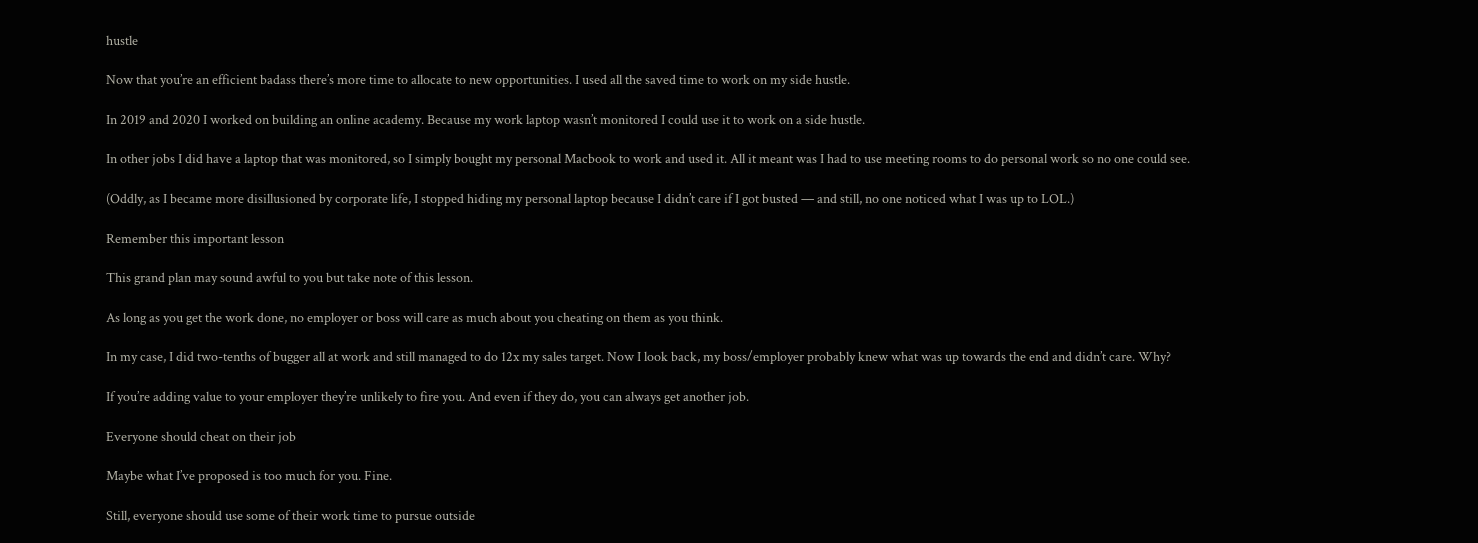hustle

Now that you’re an efficient badass there’s more time to allocate to new opportunities. I used all the saved time to work on my side hustle.

In 2019 and 2020 I worked on building an online academy. Because my work laptop wasn’t monitored I could use it to work on a side hustle.

In other jobs I did have a laptop that was monitored, so I simply bought my personal Macbook to work and used it. All it meant was I had to use meeting rooms to do personal work so no one could see.

(Oddly, as I became more disillusioned by corporate life, I stopped hiding my personal laptop because I didn’t care if I got busted — and still, no one noticed what I was up to LOL.)

Remember this important lesson

This grand plan may sound awful to you but take note of this lesson.

As long as you get the work done, no employer or boss will care as much about you cheating on them as you think.

In my case, I did two-tenths of bugger all at work and still managed to do 12x my sales target. Now I look back, my boss/employer probably knew what was up towards the end and didn’t care. Why?

If you’re adding value to your employer they’re unlikely to fire you. And even if they do, you can always get another job.

Everyone should cheat on their job

Maybe what I’ve proposed is too much for you. Fine.

Still, everyone should use some of their work time to pursue outside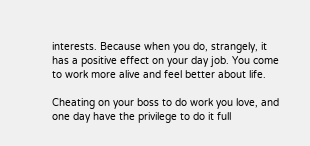interests. Because when you do, strangely, it has a positive effect on your day job. You come to work more alive and feel better about life.

Cheating on your boss to do work you love, and one day have the privilege to do it full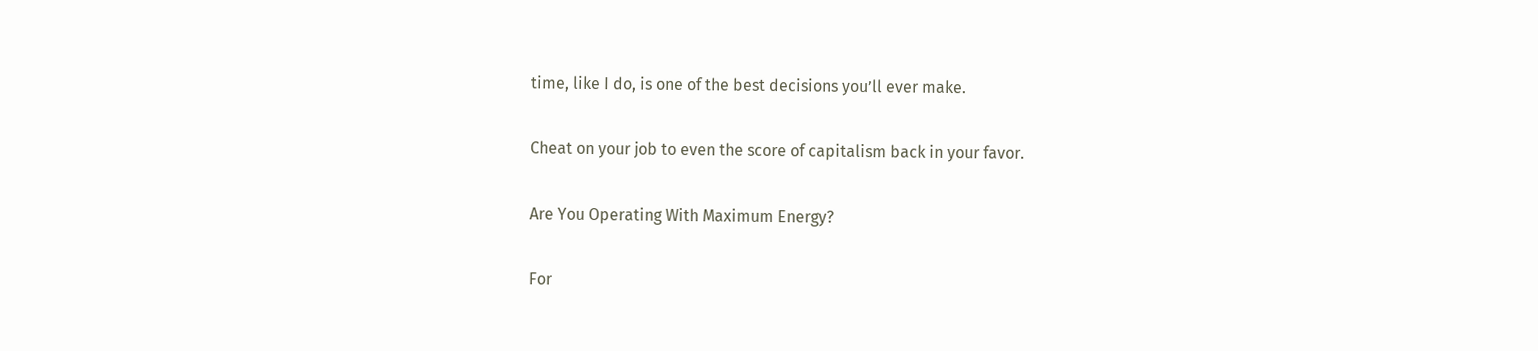time, like I do, is one of the best decisions you’ll ever make.

Cheat on your job to even the score of capitalism back in your favor.

Are You Operating With Maximum Energy?

For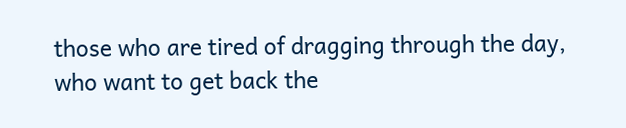those who are tired of dragging through the day, who want to get back the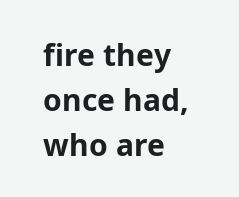fire they once had, who are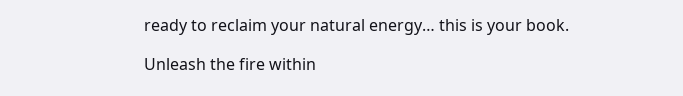ready to reclaim your natural energy… this is your book.

Unleash the fire within